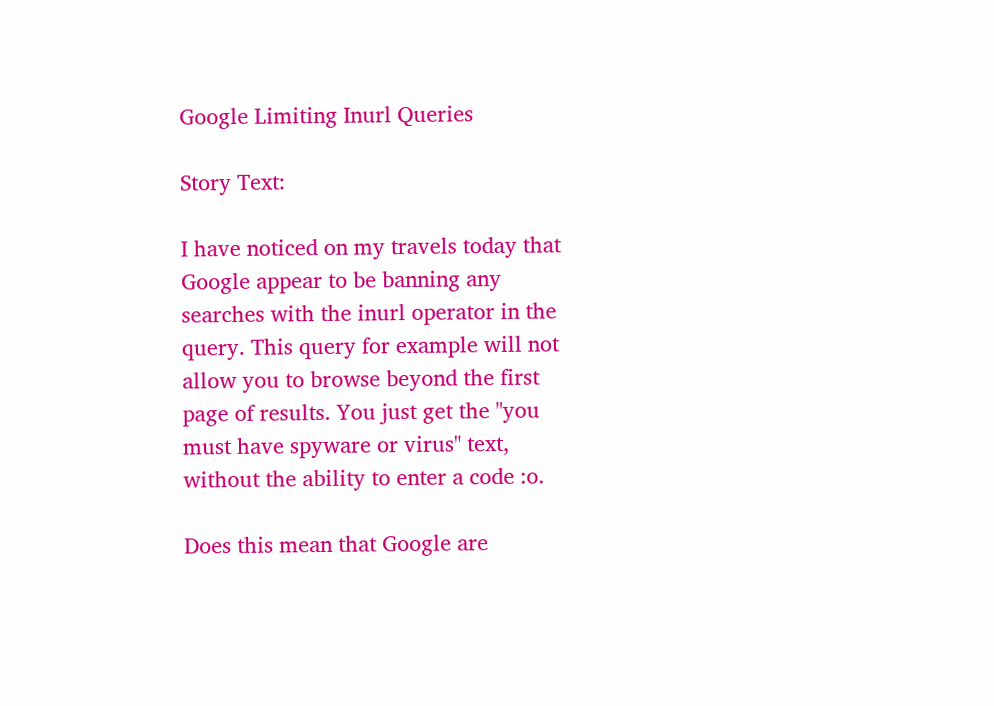Google Limiting Inurl Queries

Story Text:

I have noticed on my travels today that Google appear to be banning any searches with the inurl operator in the query. This query for example will not allow you to browse beyond the first page of results. You just get the "you must have spyware or virus" text, without the ability to enter a code :o.

Does this mean that Google are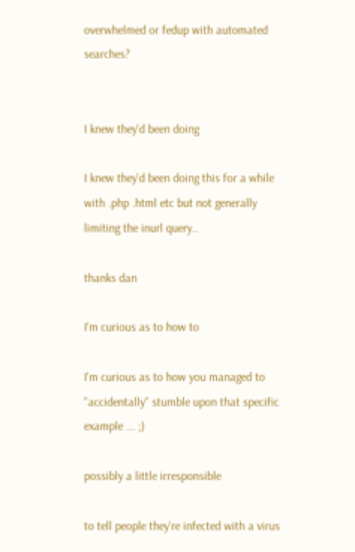overwhelmed or fedup with automated searches?


I knew they'd been doing

I knew they'd been doing this for a while with .php .html etc but not generally limiting the inurl query..

thanks dan

I'm curious as to how to

I'm curious as to how you managed to "accidentally" stumble upon that specific example ... ;)

possibly a little irresponsible

to tell people they're infected with a virus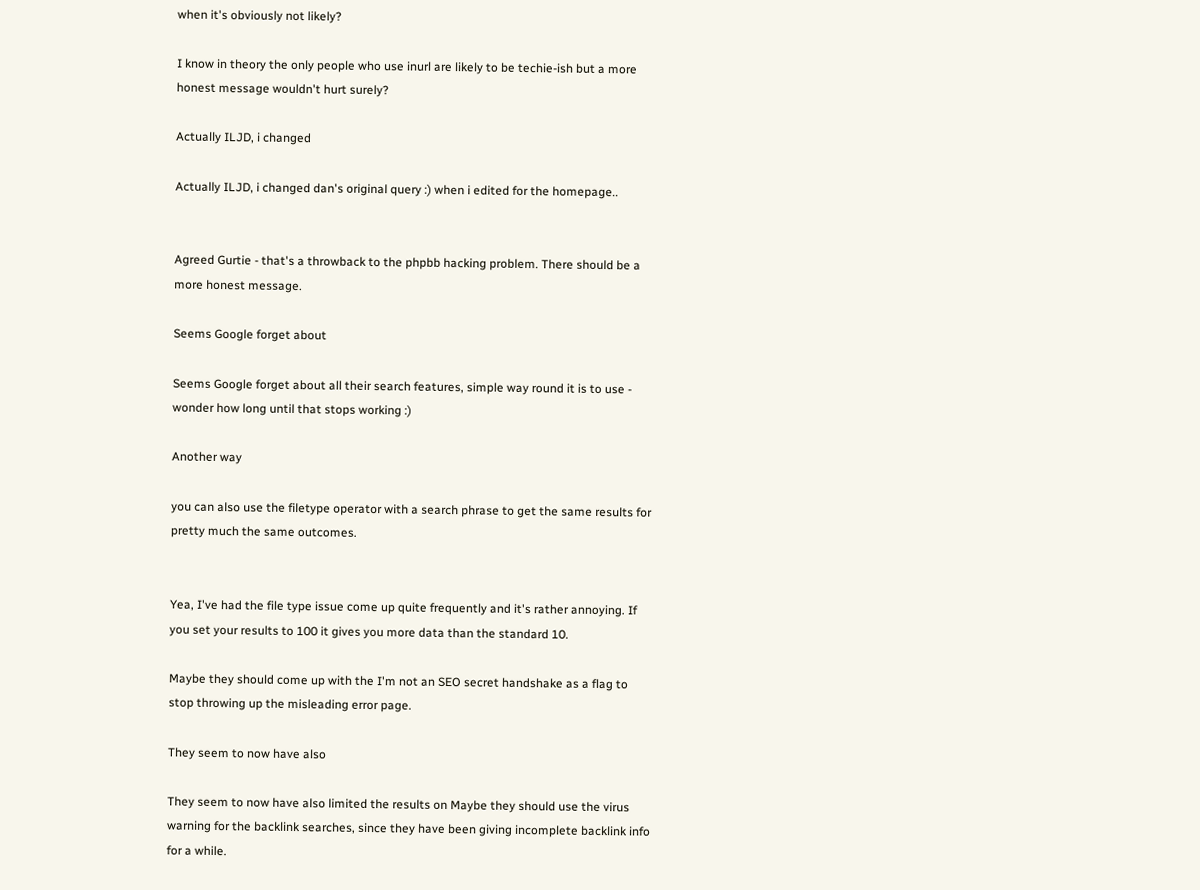when it's obviously not likely?

I know in theory the only people who use inurl are likely to be techie-ish but a more honest message wouldn't hurt surely?

Actually ILJD, i changed

Actually ILJD, i changed dan's original query :) when i edited for the homepage..


Agreed Gurtie - that's a throwback to the phpbb hacking problem. There should be a more honest message.

Seems Google forget about

Seems Google forget about all their search features, simple way round it is to use - wonder how long until that stops working :)

Another way

you can also use the filetype operator with a search phrase to get the same results for pretty much the same outcomes.


Yea, I've had the file type issue come up quite frequently and it's rather annoying. If you set your results to 100 it gives you more data than the standard 10.

Maybe they should come up with the I'm not an SEO secret handshake as a flag to stop throwing up the misleading error page.

They seem to now have also

They seem to now have also limited the results on Maybe they should use the virus warning for the backlink searches, since they have been giving incomplete backlink info for a while.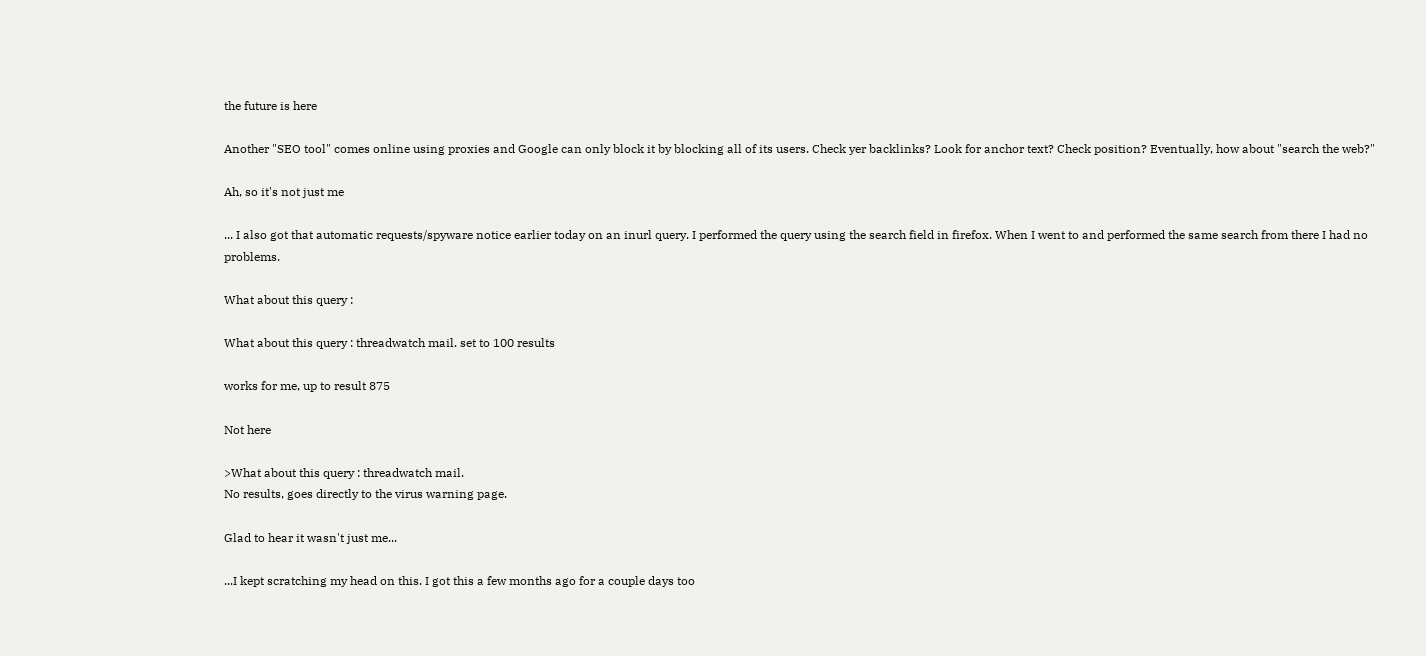the future is here

Another "SEO tool" comes online using proxies and Google can only block it by blocking all of its users. Check yer backlinks? Look for anchor text? Check position? Eventually, how about "search the web?"

Ah, so it's not just me

... I also got that automatic requests/spyware notice earlier today on an inurl query. I performed the query using the search field in firefox. When I went to and performed the same search from there I had no problems.

What about this query :

What about this query : threadwatch mail. set to 100 results

works for me, up to result 875

Not here

>What about this query : threadwatch mail.
No results, goes directly to the virus warning page.

Glad to hear it wasn't just me...

...I kept scratching my head on this. I got this a few months ago for a couple days too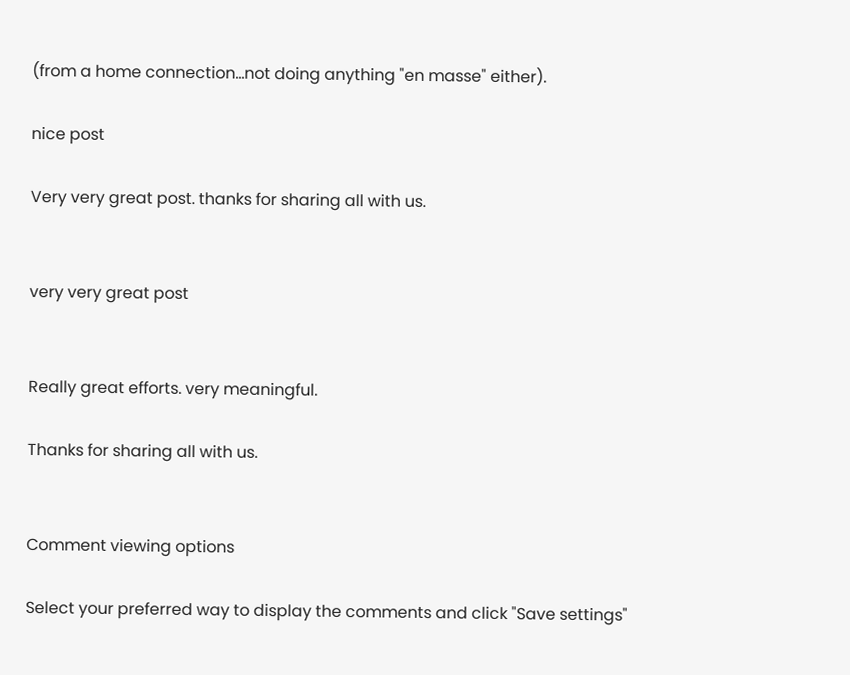(from a home connection...not doing anything "en masse" either).

nice post

Very very great post. thanks for sharing all with us.


very very great post


Really great efforts. very meaningful.

Thanks for sharing all with us.


Comment viewing options

Select your preferred way to display the comments and click "Save settings"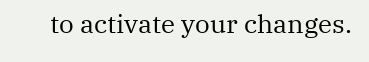to activate your changes.